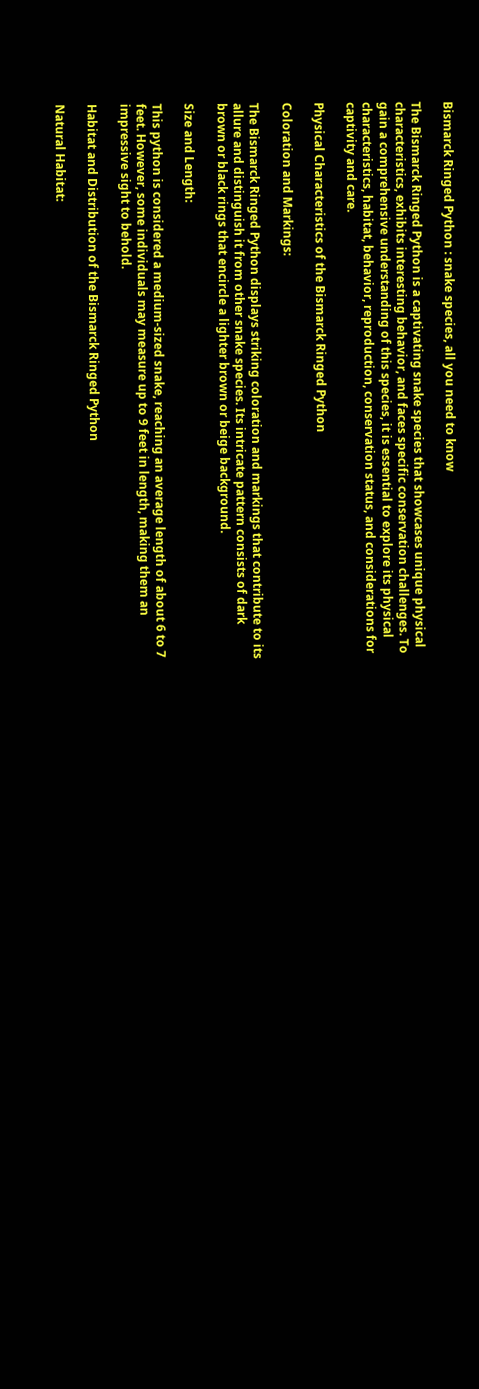Bismarck Ringed Python : snake species, all you need to know

The Bismarck Ringed Python is a captivating snake species that showcases unique physical characteristics, exhibits interesting behavior, and faces specific conservation challenges. To gain a comprehensive understanding of this species, it is essential to explore its physical characteristics, habitat, behavior, reproduction, conservation status, and considerations for captivity and care.

Physical Characteristics of the Bismarck Ringed Python

Coloration and Markings:

The Bismarck Ringed Python displays striking coloration and markings that contribute to its allure and distinguish it from other snake species. Its intricate pattern consists of dark brown or black rings that encircle a lighter brown or beige background.

Size and Length:

This python is considered a medium-sized snake, reaching an average length of about 6 to 7 feet. However, some individuals may measure up to 9 feet in length, making them an impressive sight to behold.

Habitat and Distribution of the Bismarck Ringed Python

Natural Habitat: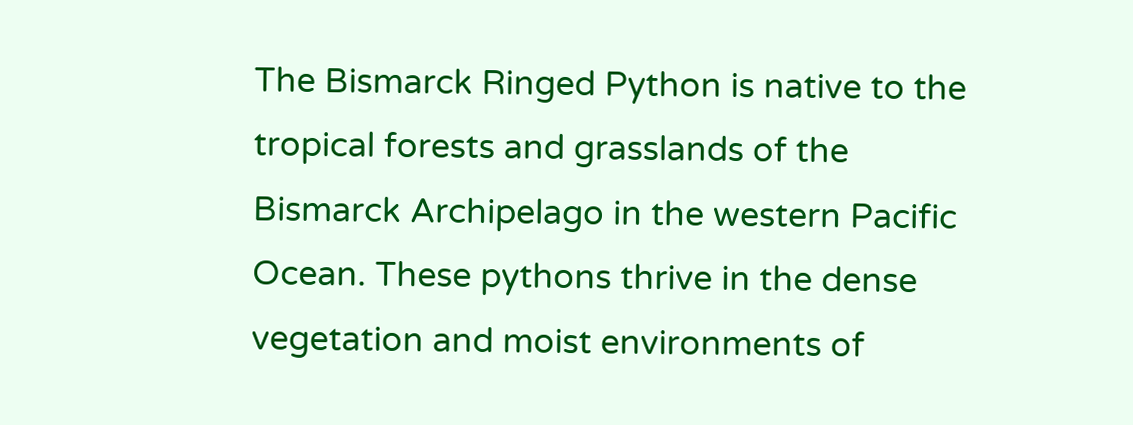The Bismarck Ringed Python is native to the tropical forests and grasslands of the Bismarck Archipelago in the western Pacific Ocean. These pythons thrive in the dense vegetation and moist environments of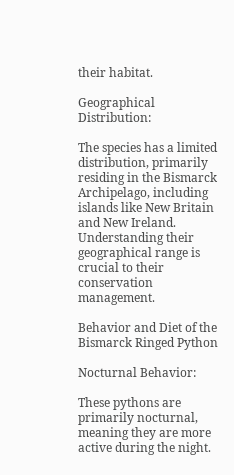their habitat.

Geographical Distribution:

The species has a limited distribution, primarily residing in the Bismarck Archipelago, including islands like New Britain and New Ireland. Understanding their geographical range is crucial to their conservation management.

Behavior and Diet of the Bismarck Ringed Python

Nocturnal Behavior:

These pythons are primarily nocturnal, meaning they are more active during the night.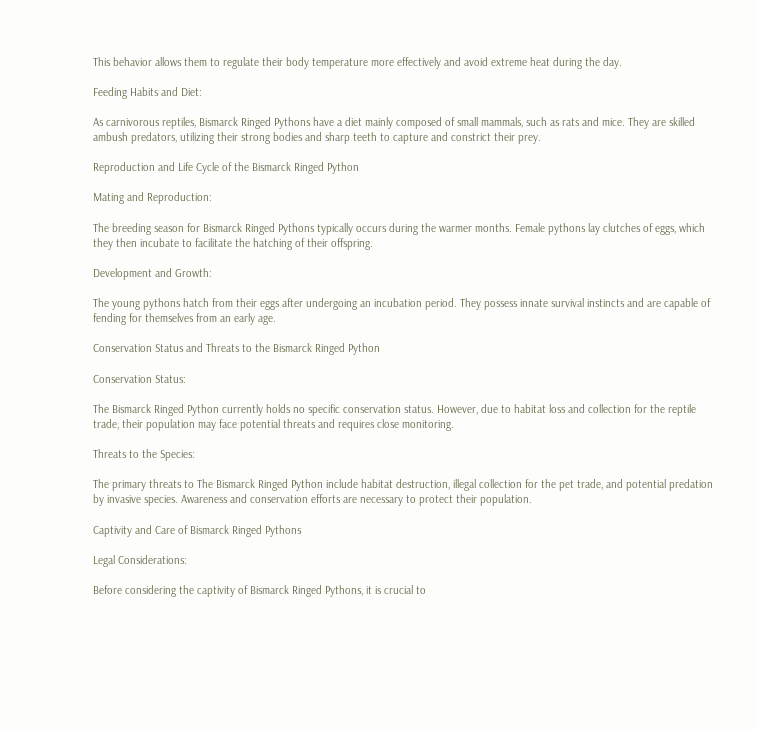This behavior allows them to regulate their body temperature more effectively and avoid extreme heat during the day.

Feeding Habits and Diet:

As carnivorous reptiles, Bismarck Ringed Pythons have a diet mainly composed of small mammals, such as rats and mice. They are skilled ambush predators, utilizing their strong bodies and sharp teeth to capture and constrict their prey.

Reproduction and Life Cycle of the Bismarck Ringed Python

Mating and Reproduction:

The breeding season for Bismarck Ringed Pythons typically occurs during the warmer months. Female pythons lay clutches of eggs, which they then incubate to facilitate the hatching of their offspring.

Development and Growth:

The young pythons hatch from their eggs after undergoing an incubation period. They possess innate survival instincts and are capable of fending for themselves from an early age.

Conservation Status and Threats to the Bismarck Ringed Python

Conservation Status:

The Bismarck Ringed Python currently holds no specific conservation status. However, due to habitat loss and collection for the reptile trade, their population may face potential threats and requires close monitoring.

Threats to the Species:

The primary threats to The Bismarck Ringed Python include habitat destruction, illegal collection for the pet trade, and potential predation by invasive species. Awareness and conservation efforts are necessary to protect their population.

Captivity and Care of Bismarck Ringed Pythons

Legal Considerations:

Before considering the captivity of Bismarck Ringed Pythons, it is crucial to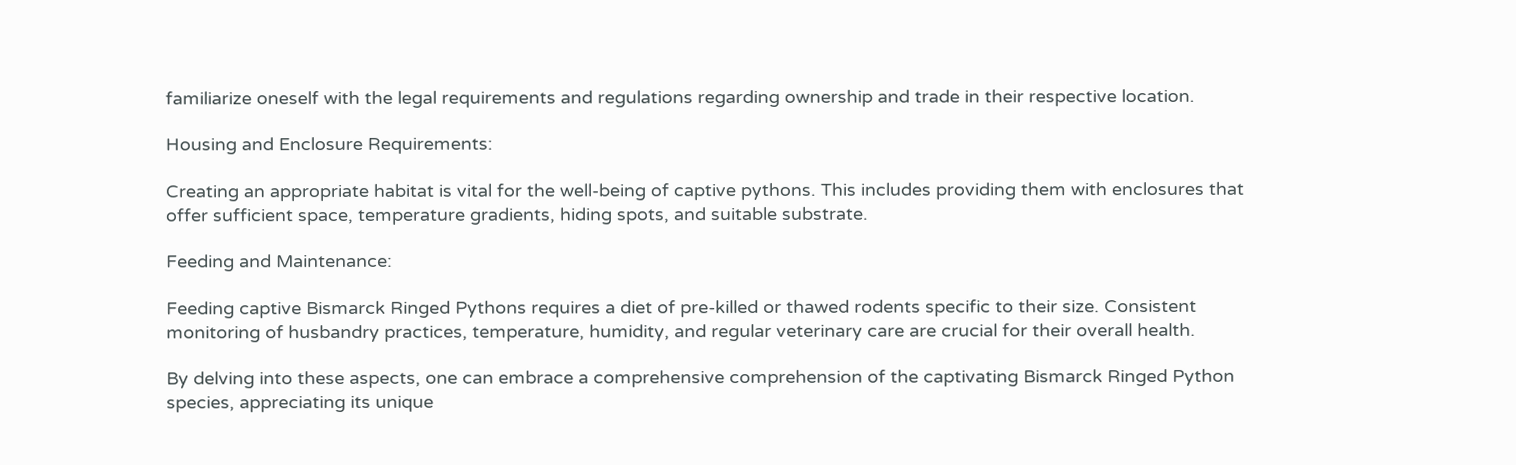familiarize oneself with the legal requirements and regulations regarding ownership and trade in their respective location.

Housing and Enclosure Requirements:

Creating an appropriate habitat is vital for the well-being of captive pythons. This includes providing them with enclosures that offer sufficient space, temperature gradients, hiding spots, and suitable substrate.

Feeding and Maintenance:

Feeding captive Bismarck Ringed Pythons requires a diet of pre-killed or thawed rodents specific to their size. Consistent monitoring of husbandry practices, temperature, humidity, and regular veterinary care are crucial for their overall health.

By delving into these aspects, one can embrace a comprehensive comprehension of the captivating Bismarck Ringed Python species, appreciating its unique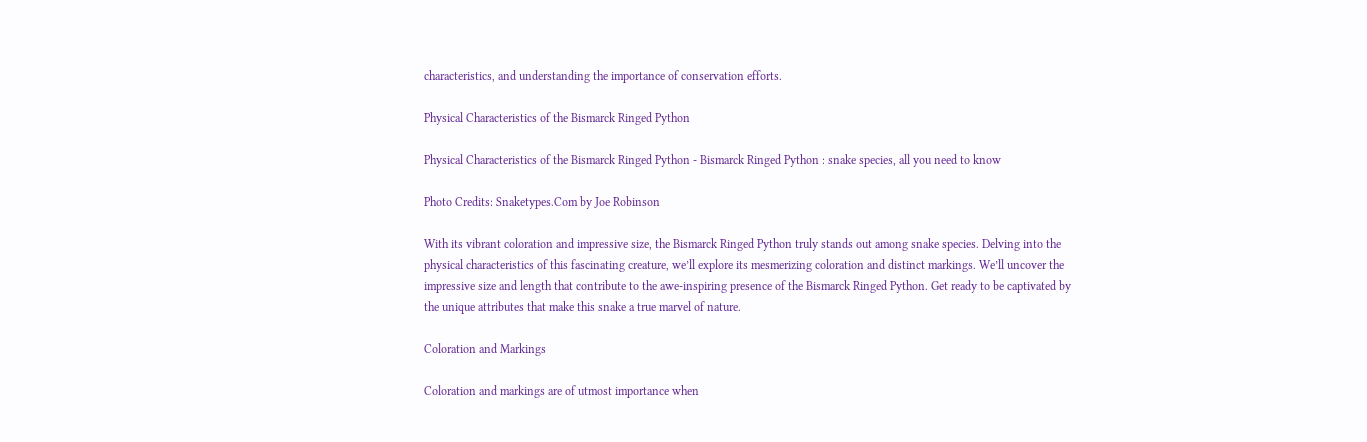characteristics, and understanding the importance of conservation efforts.

Physical Characteristics of the Bismarck Ringed Python

Physical Characteristics of the Bismarck Ringed Python - Bismarck Ringed Python : snake species, all you need to know

Photo Credits: Snaketypes.Com by Joe Robinson

With its vibrant coloration and impressive size, the Bismarck Ringed Python truly stands out among snake species. Delving into the physical characteristics of this fascinating creature, we’ll explore its mesmerizing coloration and distinct markings. We’ll uncover the impressive size and length that contribute to the awe-inspiring presence of the Bismarck Ringed Python. Get ready to be captivated by the unique attributes that make this snake a true marvel of nature.

Coloration and Markings

Coloration and markings are of utmost importance when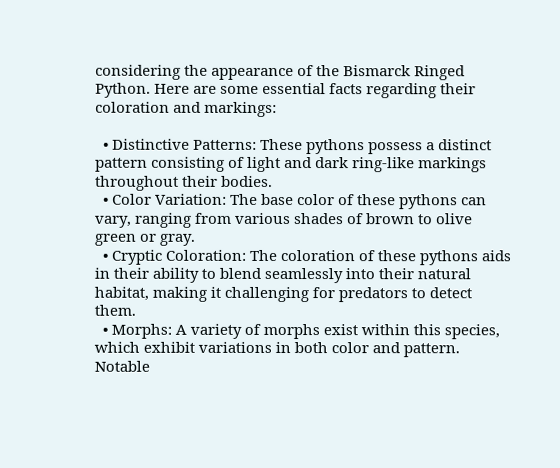considering the appearance of the Bismarck Ringed Python. Here are some essential facts regarding their coloration and markings:

  • Distinctive Patterns: These pythons possess a distinct pattern consisting of light and dark ring-like markings throughout their bodies.
  • Color Variation: The base color of these pythons can vary, ranging from various shades of brown to olive green or gray.
  • Cryptic Coloration: The coloration of these pythons aids in their ability to blend seamlessly into their natural habitat, making it challenging for predators to detect them.
  • Morphs: A variety of morphs exist within this species, which exhibit variations in both color and pattern. Notable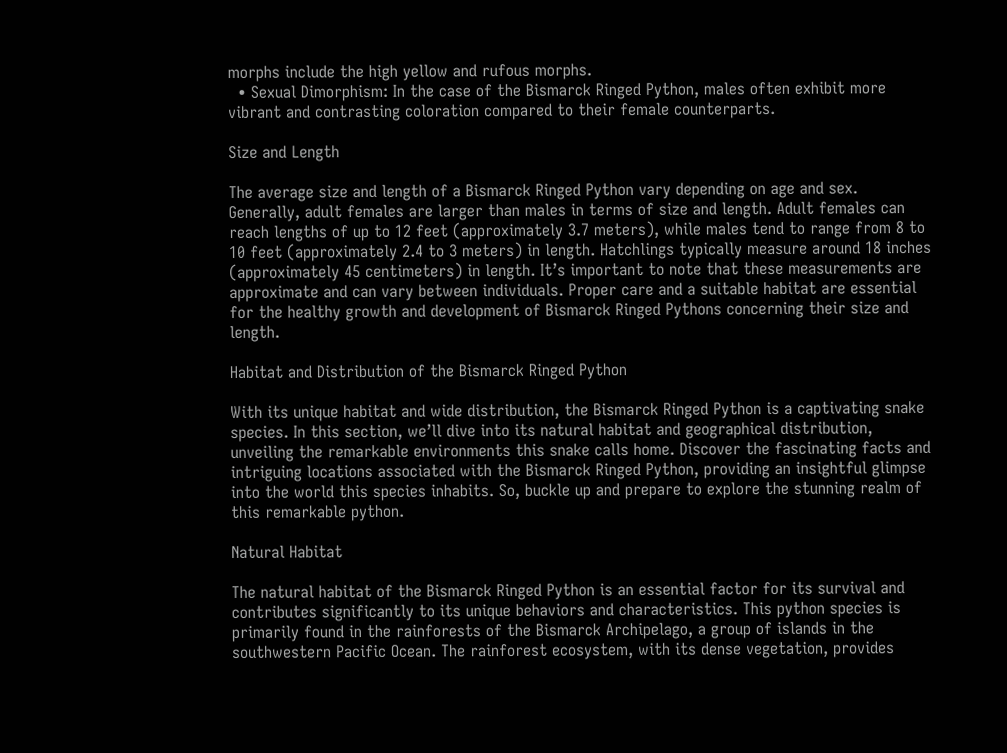morphs include the high yellow and rufous morphs.
  • Sexual Dimorphism: In the case of the Bismarck Ringed Python, males often exhibit more vibrant and contrasting coloration compared to their female counterparts.

Size and Length

The average size and length of a Bismarck Ringed Python vary depending on age and sex. Generally, adult females are larger than males in terms of size and length. Adult females can reach lengths of up to 12 feet (approximately 3.7 meters), while males tend to range from 8 to 10 feet (approximately 2.4 to 3 meters) in length. Hatchlings typically measure around 18 inches (approximately 45 centimeters) in length. It’s important to note that these measurements are approximate and can vary between individuals. Proper care and a suitable habitat are essential for the healthy growth and development of Bismarck Ringed Pythons concerning their size and length.

Habitat and Distribution of the Bismarck Ringed Python

With its unique habitat and wide distribution, the Bismarck Ringed Python is a captivating snake species. In this section, we’ll dive into its natural habitat and geographical distribution, unveiling the remarkable environments this snake calls home. Discover the fascinating facts and intriguing locations associated with the Bismarck Ringed Python, providing an insightful glimpse into the world this species inhabits. So, buckle up and prepare to explore the stunning realm of this remarkable python.

Natural Habitat

The natural habitat of the Bismarck Ringed Python is an essential factor for its survival and contributes significantly to its unique behaviors and characteristics. This python species is primarily found in the rainforests of the Bismarck Archipelago, a group of islands in the southwestern Pacific Ocean. The rainforest ecosystem, with its dense vegetation, provides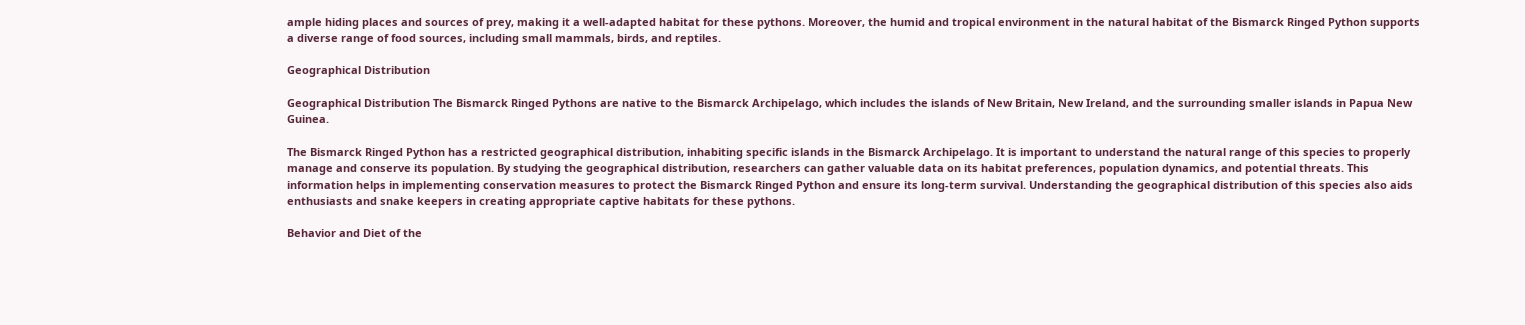ample hiding places and sources of prey, making it a well-adapted habitat for these pythons. Moreover, the humid and tropical environment in the natural habitat of the Bismarck Ringed Python supports a diverse range of food sources, including small mammals, birds, and reptiles.

Geographical Distribution

Geographical Distribution The Bismarck Ringed Pythons are native to the Bismarck Archipelago, which includes the islands of New Britain, New Ireland, and the surrounding smaller islands in Papua New Guinea.

The Bismarck Ringed Python has a restricted geographical distribution, inhabiting specific islands in the Bismarck Archipelago. It is important to understand the natural range of this species to properly manage and conserve its population. By studying the geographical distribution, researchers can gather valuable data on its habitat preferences, population dynamics, and potential threats. This information helps in implementing conservation measures to protect the Bismarck Ringed Python and ensure its long-term survival. Understanding the geographical distribution of this species also aids enthusiasts and snake keepers in creating appropriate captive habitats for these pythons.

Behavior and Diet of the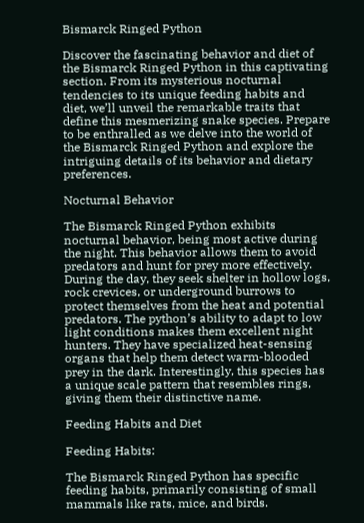Bismarck Ringed Python

Discover the fascinating behavior and diet of the Bismarck Ringed Python in this captivating section. From its mysterious nocturnal tendencies to its unique feeding habits and diet, we’ll unveil the remarkable traits that define this mesmerizing snake species. Prepare to be enthralled as we delve into the world of the Bismarck Ringed Python and explore the intriguing details of its behavior and dietary preferences.

Nocturnal Behavior

The Bismarck Ringed Python exhibits nocturnal behavior, being most active during the night. This behavior allows them to avoid predators and hunt for prey more effectively. During the day, they seek shelter in hollow logs, rock crevices, or underground burrows to protect themselves from the heat and potential predators. The python’s ability to adapt to low light conditions makes them excellent night hunters. They have specialized heat-sensing organs that help them detect warm-blooded prey in the dark. Interestingly, this species has a unique scale pattern that resembles rings, giving them their distinctive name.

Feeding Habits and Diet

Feeding Habits:

The Bismarck Ringed Python has specific feeding habits, primarily consisting of small mammals like rats, mice, and birds.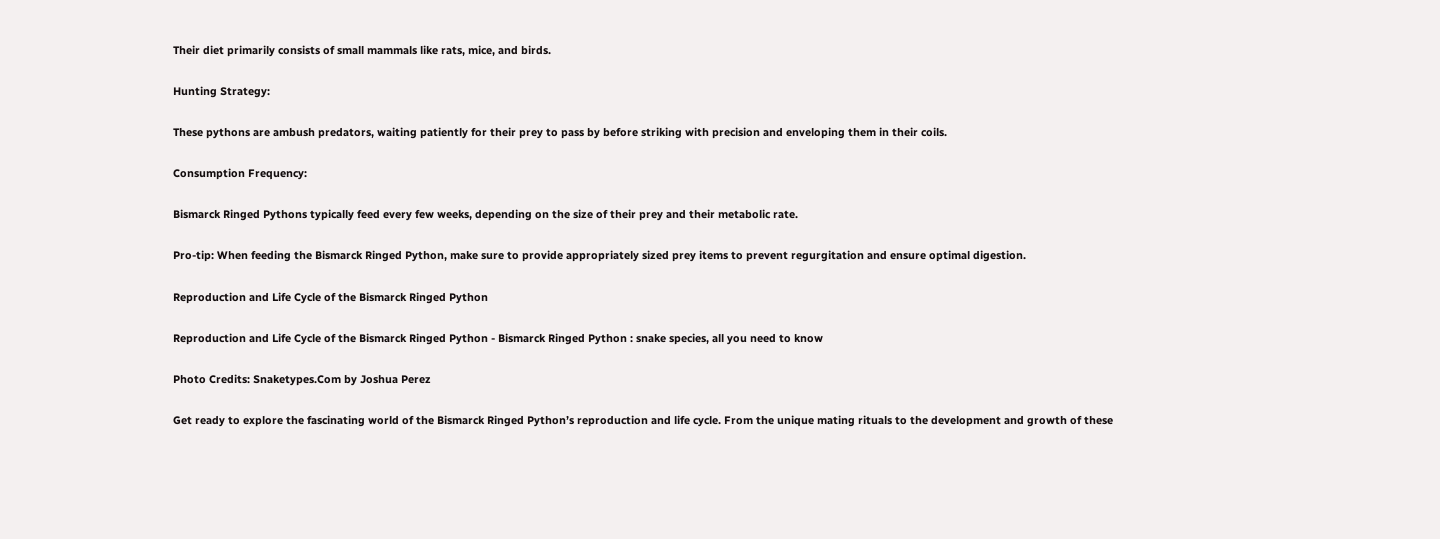Their diet primarily consists of small mammals like rats, mice, and birds.

Hunting Strategy:

These pythons are ambush predators, waiting patiently for their prey to pass by before striking with precision and enveloping them in their coils.

Consumption Frequency:

Bismarck Ringed Pythons typically feed every few weeks, depending on the size of their prey and their metabolic rate.

Pro-tip: When feeding the Bismarck Ringed Python, make sure to provide appropriately sized prey items to prevent regurgitation and ensure optimal digestion.

Reproduction and Life Cycle of the Bismarck Ringed Python

Reproduction and Life Cycle of the Bismarck Ringed Python - Bismarck Ringed Python : snake species, all you need to know

Photo Credits: Snaketypes.Com by Joshua Perez

Get ready to explore the fascinating world of the Bismarck Ringed Python’s reproduction and life cycle. From the unique mating rituals to the development and growth of these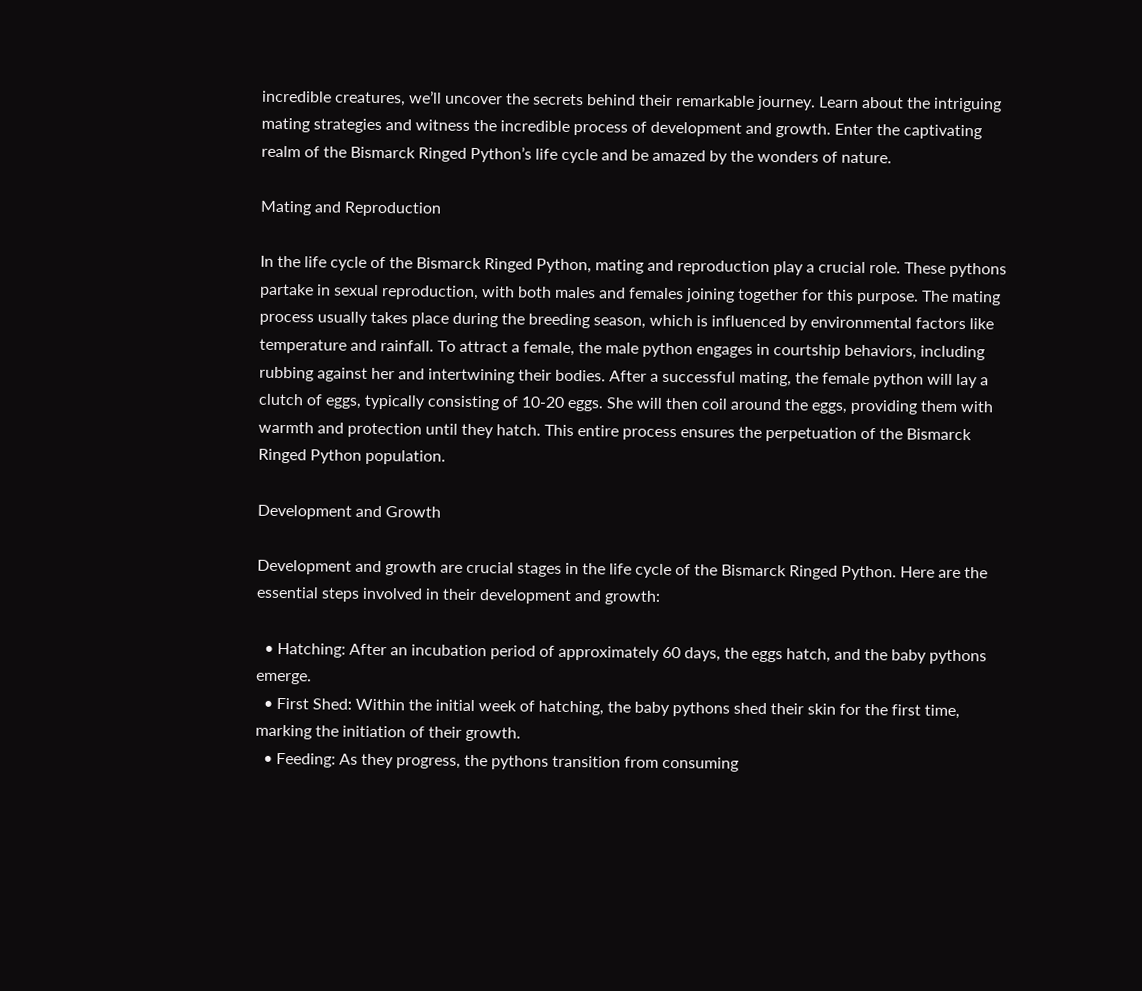incredible creatures, we’ll uncover the secrets behind their remarkable journey. Learn about the intriguing mating strategies and witness the incredible process of development and growth. Enter the captivating realm of the Bismarck Ringed Python’s life cycle and be amazed by the wonders of nature.

Mating and Reproduction

In the life cycle of the Bismarck Ringed Python, mating and reproduction play a crucial role. These pythons partake in sexual reproduction, with both males and females joining together for this purpose. The mating process usually takes place during the breeding season, which is influenced by environmental factors like temperature and rainfall. To attract a female, the male python engages in courtship behaviors, including rubbing against her and intertwining their bodies. After a successful mating, the female python will lay a clutch of eggs, typically consisting of 10-20 eggs. She will then coil around the eggs, providing them with warmth and protection until they hatch. This entire process ensures the perpetuation of the Bismarck Ringed Python population.

Development and Growth

Development and growth are crucial stages in the life cycle of the Bismarck Ringed Python. Here are the essential steps involved in their development and growth:

  • Hatching: After an incubation period of approximately 60 days, the eggs hatch, and the baby pythons emerge.
  • First Shed: Within the initial week of hatching, the baby pythons shed their skin for the first time, marking the initiation of their growth.
  • Feeding: As they progress, the pythons transition from consuming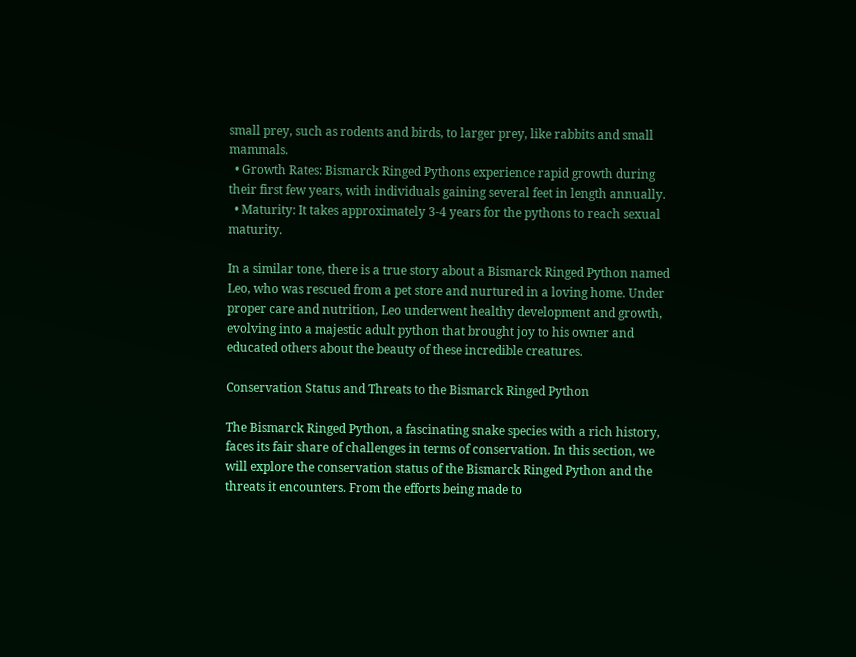small prey, such as rodents and birds, to larger prey, like rabbits and small mammals.
  • Growth Rates: Bismarck Ringed Pythons experience rapid growth during their first few years, with individuals gaining several feet in length annually.
  • Maturity: It takes approximately 3-4 years for the pythons to reach sexual maturity.

In a similar tone, there is a true story about a Bismarck Ringed Python named Leo, who was rescued from a pet store and nurtured in a loving home. Under proper care and nutrition, Leo underwent healthy development and growth, evolving into a majestic adult python that brought joy to his owner and educated others about the beauty of these incredible creatures.

Conservation Status and Threats to the Bismarck Ringed Python

The Bismarck Ringed Python, a fascinating snake species with a rich history, faces its fair share of challenges in terms of conservation. In this section, we will explore the conservation status of the Bismarck Ringed Python and the threats it encounters. From the efforts being made to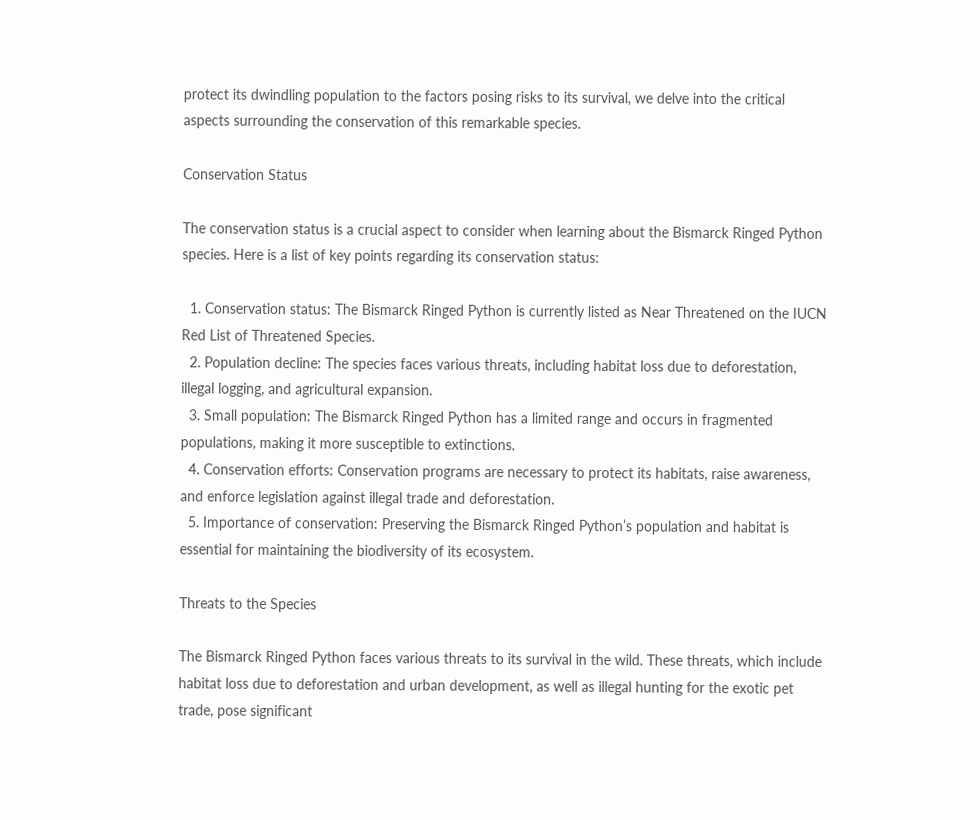protect its dwindling population to the factors posing risks to its survival, we delve into the critical aspects surrounding the conservation of this remarkable species.

Conservation Status

The conservation status is a crucial aspect to consider when learning about the Bismarck Ringed Python species. Here is a list of key points regarding its conservation status:

  1. Conservation status: The Bismarck Ringed Python is currently listed as Near Threatened on the IUCN Red List of Threatened Species.
  2. Population decline: The species faces various threats, including habitat loss due to deforestation, illegal logging, and agricultural expansion.
  3. Small population: The Bismarck Ringed Python has a limited range and occurs in fragmented populations, making it more susceptible to extinctions.
  4. Conservation efforts: Conservation programs are necessary to protect its habitats, raise awareness, and enforce legislation against illegal trade and deforestation.
  5. Importance of conservation: Preserving the Bismarck Ringed Python’s population and habitat is essential for maintaining the biodiversity of its ecosystem.

Threats to the Species

The Bismarck Ringed Python faces various threats to its survival in the wild. These threats, which include habitat loss due to deforestation and urban development, as well as illegal hunting for the exotic pet trade, pose significant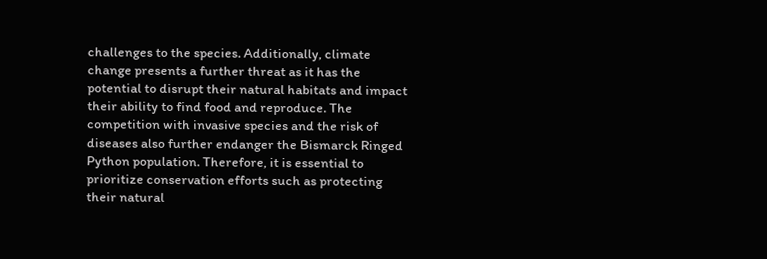challenges to the species. Additionally, climate change presents a further threat as it has the potential to disrupt their natural habitats and impact their ability to find food and reproduce. The competition with invasive species and the risk of diseases also further endanger the Bismarck Ringed Python population. Therefore, it is essential to prioritize conservation efforts such as protecting their natural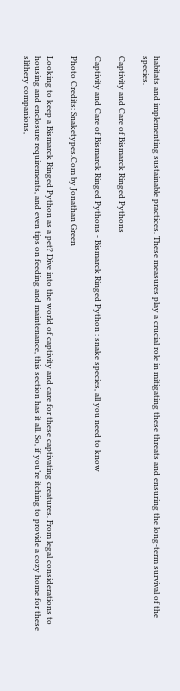habitats and implementing sustainable practices. These measures play a crucial role in mitigating these threats and ensuring the long-term survival of the species.

Captivity and Care of Bismarck Ringed Pythons

Captivity and Care of Bismarck Ringed Pythons - Bismarck Ringed Python : snake species, all you need to know

Photo Credits: Snaketypes.Com by Jonathan Green

Looking to keep a Bismarck Ringed Python as a pet? Dive into the world of captivity and care for these captivating creatures. From legal considerations to housing and enclosure requirements, and even tips on feeding and maintenance, this section has it all. So, if you’re itching to provide a cozy home for these slithery companions,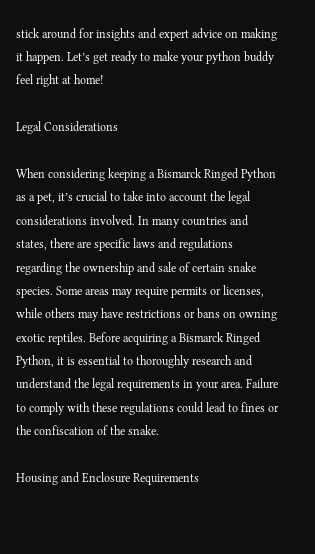stick around for insights and expert advice on making it happen. Let’s get ready to make your python buddy feel right at home!

Legal Considerations

When considering keeping a Bismarck Ringed Python as a pet, it’s crucial to take into account the legal considerations involved. In many countries and states, there are specific laws and regulations regarding the ownership and sale of certain snake species. Some areas may require permits or licenses, while others may have restrictions or bans on owning exotic reptiles. Before acquiring a Bismarck Ringed Python, it is essential to thoroughly research and understand the legal requirements in your area. Failure to comply with these regulations could lead to fines or the confiscation of the snake.

Housing and Enclosure Requirements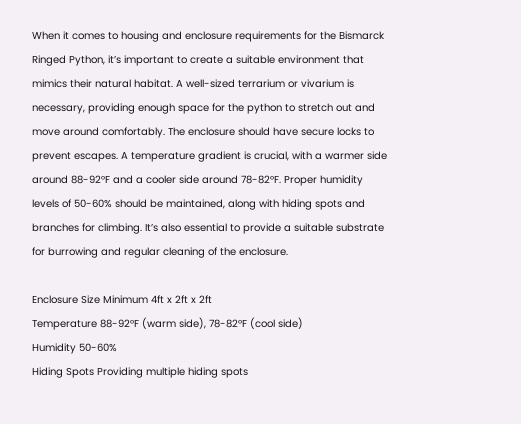When it comes to housing and enclosure requirements for the Bismarck Ringed Python, it’s important to create a suitable environment that mimics their natural habitat. A well-sized terrarium or vivarium is necessary, providing enough space for the python to stretch out and move around comfortably. The enclosure should have secure locks to prevent escapes. A temperature gradient is crucial, with a warmer side around 88-92°F and a cooler side around 78-82°F. Proper humidity levels of 50-60% should be maintained, along with hiding spots and branches for climbing. It’s also essential to provide a suitable substrate for burrowing and regular cleaning of the enclosure.

Enclosure Size Minimum 4ft x 2ft x 2ft
Temperature 88-92°F (warm side), 78-82°F (cool side)
Humidity 50-60%
Hiding Spots Providing multiple hiding spots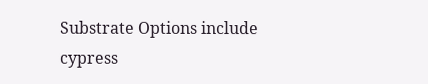Substrate Options include cypress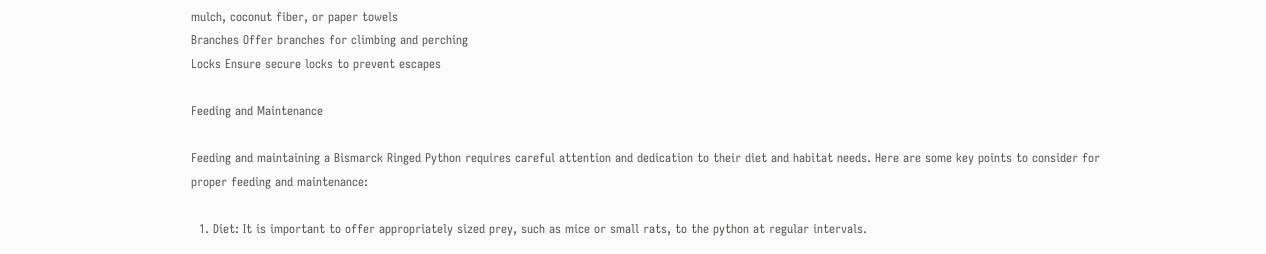mulch, coconut fiber, or paper towels
Branches Offer branches for climbing and perching
Locks Ensure secure locks to prevent escapes

Feeding and Maintenance

Feeding and maintaining a Bismarck Ringed Python requires careful attention and dedication to their diet and habitat needs. Here are some key points to consider for proper feeding and maintenance:

  1. Diet: It is important to offer appropriately sized prey, such as mice or small rats, to the python at regular intervals.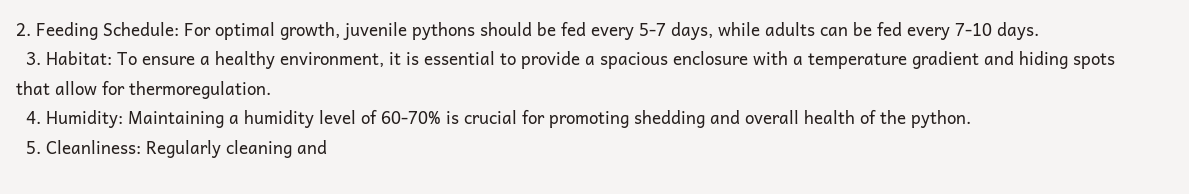2. Feeding Schedule: For optimal growth, juvenile pythons should be fed every 5-7 days, while adults can be fed every 7-10 days.
  3. Habitat: To ensure a healthy environment, it is essential to provide a spacious enclosure with a temperature gradient and hiding spots that allow for thermoregulation.
  4. Humidity: Maintaining a humidity level of 60-70% is crucial for promoting shedding and overall health of the python.
  5. Cleanliness: Regularly cleaning and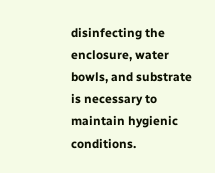disinfecting the enclosure, water bowls, and substrate is necessary to maintain hygienic conditions.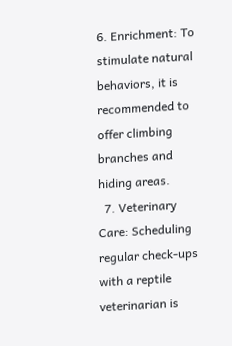6. Enrichment: To stimulate natural behaviors, it is recommended to offer climbing branches and hiding areas.
  7. Veterinary Care: Scheduling regular check-ups with a reptile veterinarian is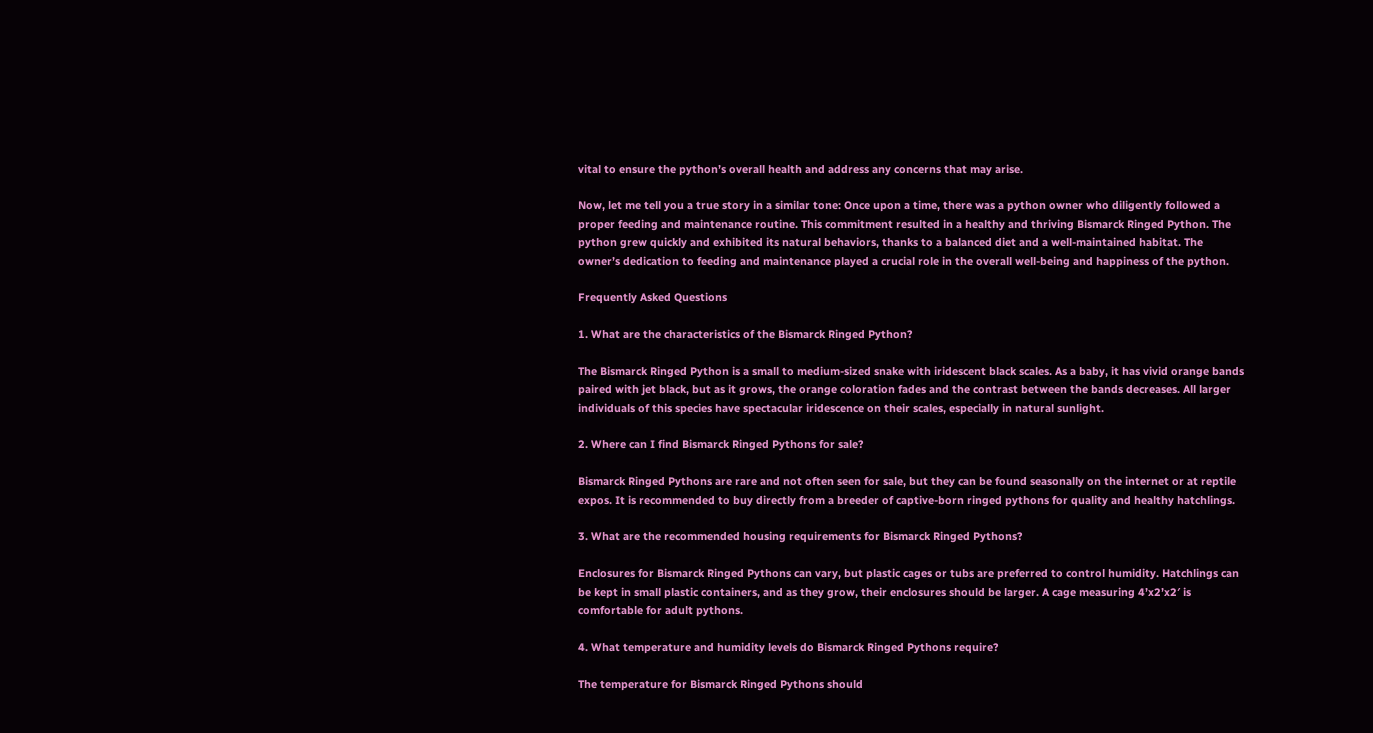vital to ensure the python’s overall health and address any concerns that may arise.

Now, let me tell you a true story in a similar tone: Once upon a time, there was a python owner who diligently followed a proper feeding and maintenance routine. This commitment resulted in a healthy and thriving Bismarck Ringed Python. The python grew quickly and exhibited its natural behaviors, thanks to a balanced diet and a well-maintained habitat. The owner’s dedication to feeding and maintenance played a crucial role in the overall well-being and happiness of the python.

Frequently Asked Questions

1. What are the characteristics of the Bismarck Ringed Python?

The Bismarck Ringed Python is a small to medium-sized snake with iridescent black scales. As a baby, it has vivid orange bands paired with jet black, but as it grows, the orange coloration fades and the contrast between the bands decreases. All larger individuals of this species have spectacular iridescence on their scales, especially in natural sunlight.

2. Where can I find Bismarck Ringed Pythons for sale?

Bismarck Ringed Pythons are rare and not often seen for sale, but they can be found seasonally on the internet or at reptile expos. It is recommended to buy directly from a breeder of captive-born ringed pythons for quality and healthy hatchlings.

3. What are the recommended housing requirements for Bismarck Ringed Pythons?

Enclosures for Bismarck Ringed Pythons can vary, but plastic cages or tubs are preferred to control humidity. Hatchlings can be kept in small plastic containers, and as they grow, their enclosures should be larger. A cage measuring 4’x2’x2′ is comfortable for adult pythons.

4. What temperature and humidity levels do Bismarck Ringed Pythons require?

The temperature for Bismarck Ringed Pythons should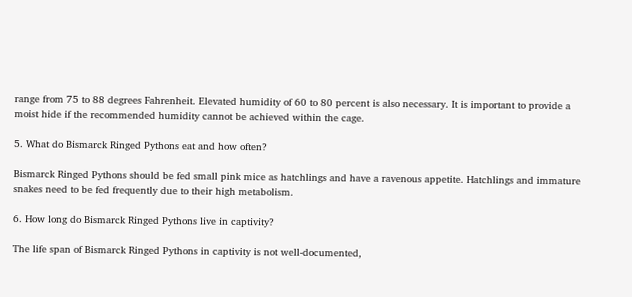range from 75 to 88 degrees Fahrenheit. Elevated humidity of 60 to 80 percent is also necessary. It is important to provide a moist hide if the recommended humidity cannot be achieved within the cage.

5. What do Bismarck Ringed Pythons eat and how often?

Bismarck Ringed Pythons should be fed small pink mice as hatchlings and have a ravenous appetite. Hatchlings and immature snakes need to be fed frequently due to their high metabolism.

6. How long do Bismarck Ringed Pythons live in captivity?

The life span of Bismarck Ringed Pythons in captivity is not well-documented,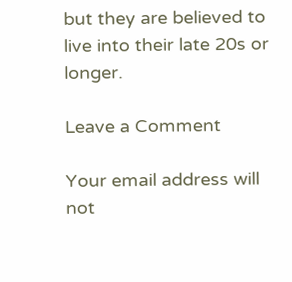but they are believed to live into their late 20s or longer.

Leave a Comment

Your email address will not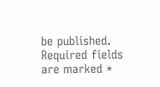be published. Required fields are marked *